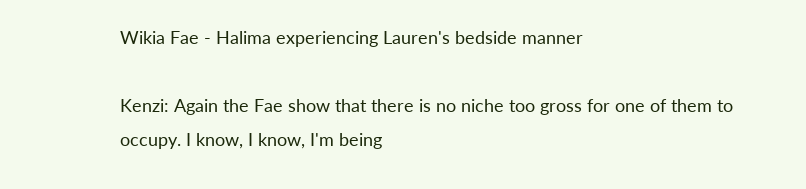Wikia Fae - Halima experiencing Lauren's bedside manner

Kenzi: Again the Fae show that there is no niche too gross for one of them to occupy. I know, I know, I'm being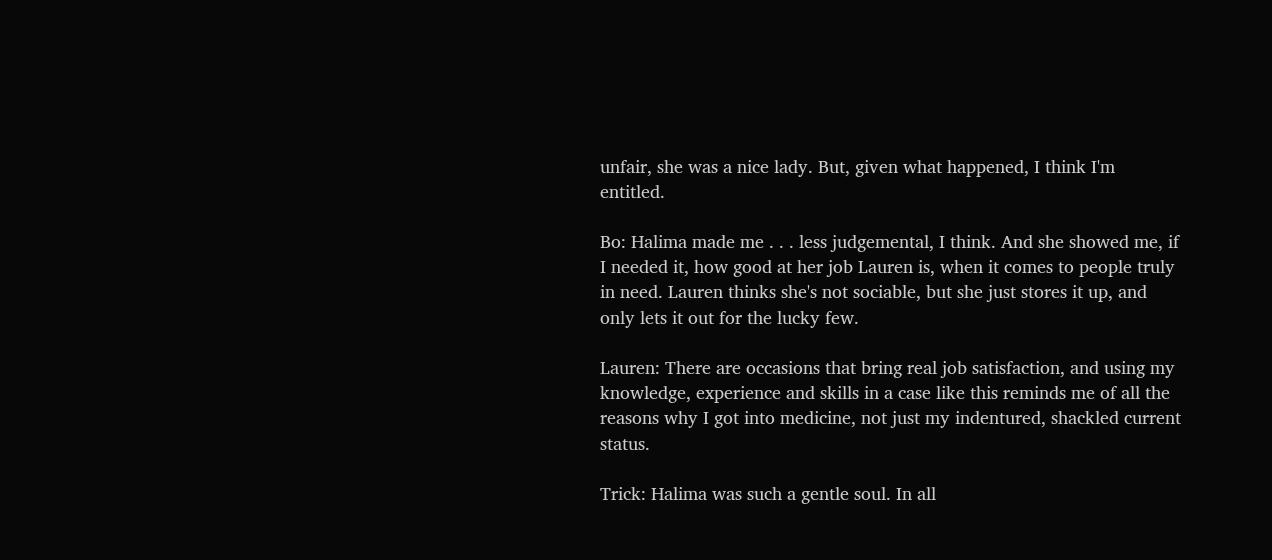unfair, she was a nice lady. But, given what happened, I think I'm entitled.

Bo: Halima made me . . . less judgemental, I think. And she showed me, if I needed it, how good at her job Lauren is, when it comes to people truly in need. Lauren thinks she's not sociable, but she just stores it up, and only lets it out for the lucky few.

Lauren: There are occasions that bring real job satisfaction, and using my knowledge, experience and skills in a case like this reminds me of all the reasons why I got into medicine, not just my indentured, shackled current status.

Trick: Halima was such a gentle soul. In all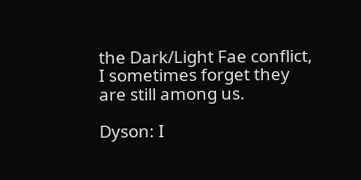the Dark/Light Fae conflict, I sometimes forget they are still among us.

Dyson: I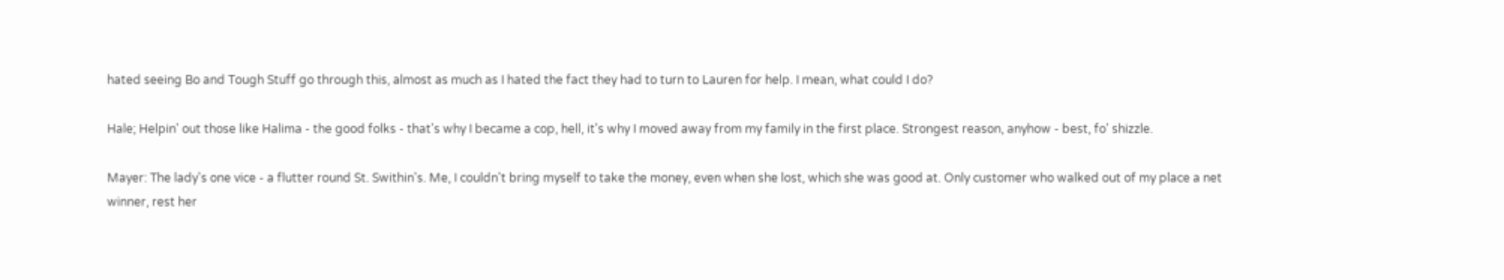hated seeing Bo and Tough Stuff go through this, almost as much as I hated the fact they had to turn to Lauren for help. I mean, what could I do?

Hale; Helpin' out those like Halima - the good folks - that's why I became a cop, hell, it's why I moved away from my family in the first place. Strongest reason, anyhow - best, fo' shizzle.

Mayer: The lady's one vice - a flutter round St. Swithin's. Me, I couldn't bring myself to take the money, even when she lost, which she was good at. Only customer who walked out of my place a net winner, rest her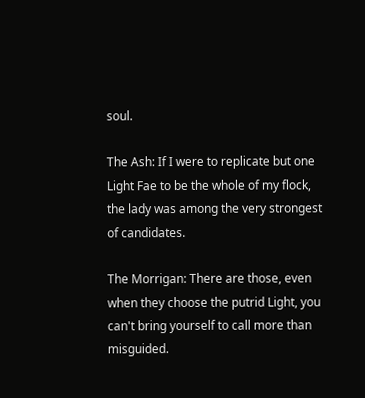soul.

The Ash: If I were to replicate but one Light Fae to be the whole of my flock, the lady was among the very strongest of candidates.

The Morrigan: There are those, even when they choose the putrid Light, you can't bring yourself to call more than misguided.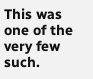This was one of the very few such.